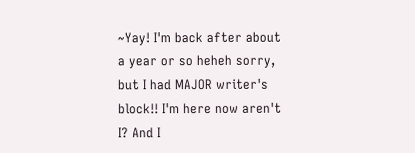~Yay! I'm back after about a year or so heheh sorry, but I had MAJOR writer's block!! I'm here now aren't I? And I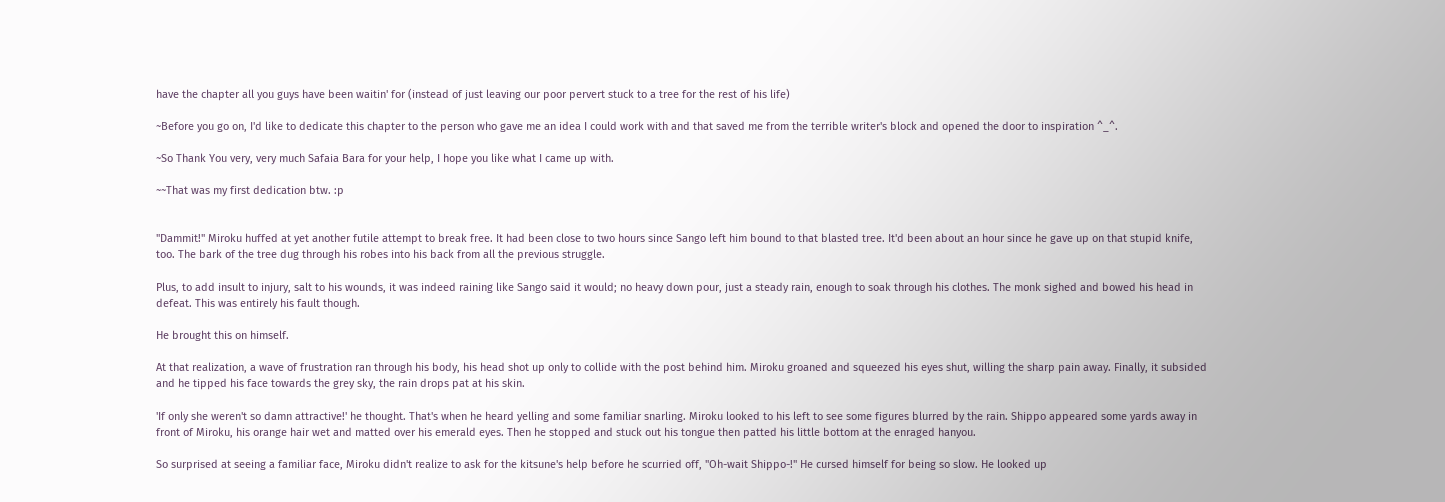have the chapter all you guys have been waitin' for (instead of just leaving our poor pervert stuck to a tree for the rest of his life)

~Before you go on, I'd like to dedicate this chapter to the person who gave me an idea I could work with and that saved me from the terrible writer's block and opened the door to inspiration ^_^.

~So Thank You very, very much Safaia Bara for your help, I hope you like what I came up with.

~~That was my first dedication btw. :p


"Dammit!" Miroku huffed at yet another futile attempt to break free. It had been close to two hours since Sango left him bound to that blasted tree. It'd been about an hour since he gave up on that stupid knife, too. The bark of the tree dug through his robes into his back from all the previous struggle.

Plus, to add insult to injury, salt to his wounds, it was indeed raining like Sango said it would; no heavy down pour, just a steady rain, enough to soak through his clothes. The monk sighed and bowed his head in defeat. This was entirely his fault though.

He brought this on himself.

At that realization, a wave of frustration ran through his body, his head shot up only to collide with the post behind him. Miroku groaned and squeezed his eyes shut, willing the sharp pain away. Finally, it subsided and he tipped his face towards the grey sky, the rain drops pat at his skin.

'If only she weren't so damn attractive!' he thought. That's when he heard yelling and some familiar snarling. Miroku looked to his left to see some figures blurred by the rain. Shippo appeared some yards away in front of Miroku, his orange hair wet and matted over his emerald eyes. Then he stopped and stuck out his tongue then patted his little bottom at the enraged hanyou.

So surprised at seeing a familiar face, Miroku didn't realize to ask for the kitsune's help before he scurried off, "Oh-wait Shippo-!" He cursed himself for being so slow. He looked up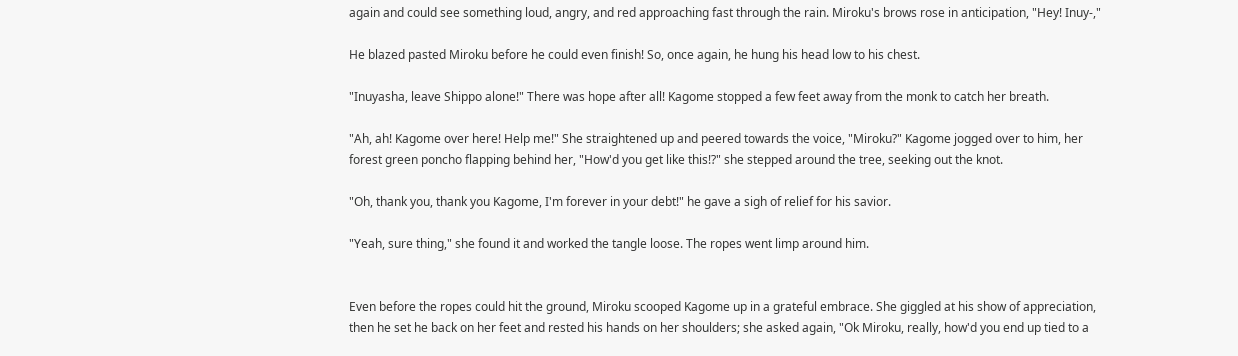again and could see something loud, angry, and red approaching fast through the rain. Miroku's brows rose in anticipation, "Hey! Inuy-,"

He blazed pasted Miroku before he could even finish! So, once again, he hung his head low to his chest.

"Inuyasha, leave Shippo alone!" There was hope after all! Kagome stopped a few feet away from the monk to catch her breath.

"Ah, ah! Kagome over here! Help me!" She straightened up and peered towards the voice, "Miroku?" Kagome jogged over to him, her forest green poncho flapping behind her, "How'd you get like this!?" she stepped around the tree, seeking out the knot.

"Oh, thank you, thank you Kagome, I'm forever in your debt!" he gave a sigh of relief for his savior.

"Yeah, sure thing," she found it and worked the tangle loose. The ropes went limp around him.


Even before the ropes could hit the ground, Miroku scooped Kagome up in a grateful embrace. She giggled at his show of appreciation, then he set he back on her feet and rested his hands on her shoulders; she asked again, "Ok Miroku, really, how'd you end up tied to a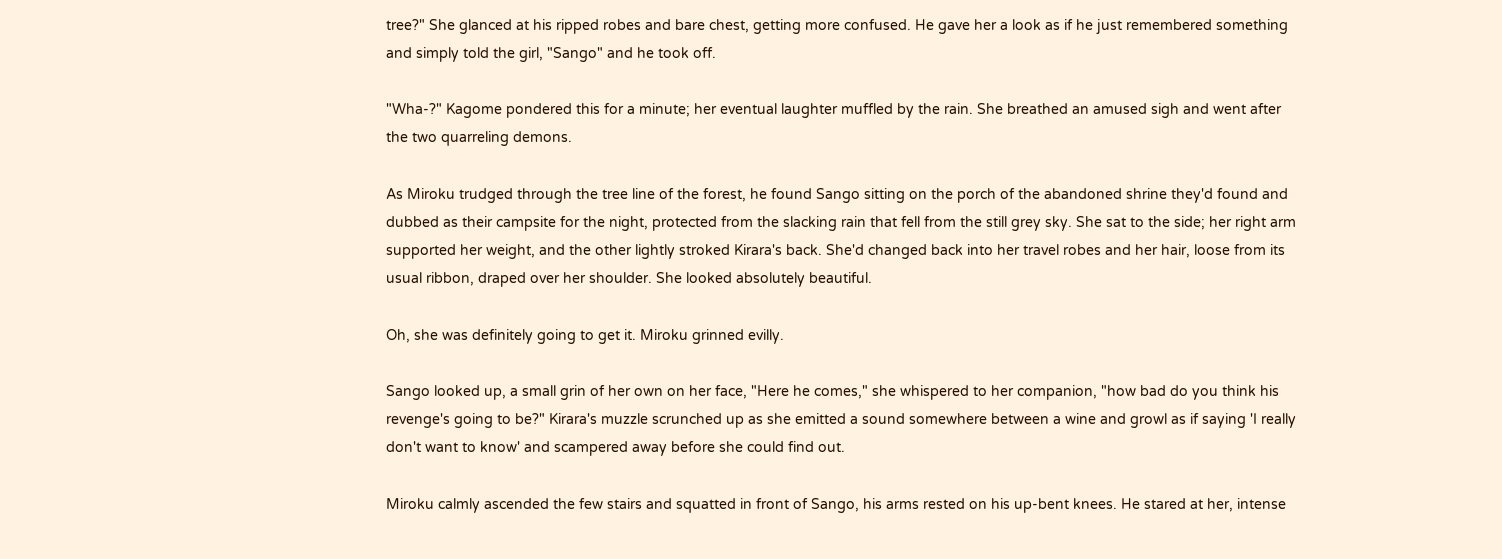tree?" She glanced at his ripped robes and bare chest, getting more confused. He gave her a look as if he just remembered something and simply told the girl, "Sango" and he took off.

"Wha-?" Kagome pondered this for a minute; her eventual laughter muffled by the rain. She breathed an amused sigh and went after the two quarreling demons.

As Miroku trudged through the tree line of the forest, he found Sango sitting on the porch of the abandoned shrine they'd found and dubbed as their campsite for the night, protected from the slacking rain that fell from the still grey sky. She sat to the side; her right arm supported her weight, and the other lightly stroked Kirara's back. She'd changed back into her travel robes and her hair, loose from its usual ribbon, draped over her shoulder. She looked absolutely beautiful.

Oh, she was definitely going to get it. Miroku grinned evilly.

Sango looked up, a small grin of her own on her face, "Here he comes," she whispered to her companion, "how bad do you think his revenge's going to be?" Kirara's muzzle scrunched up as she emitted a sound somewhere between a wine and growl as if saying 'I really don't want to know' and scampered away before she could find out.

Miroku calmly ascended the few stairs and squatted in front of Sango, his arms rested on his up-bent knees. He stared at her, intense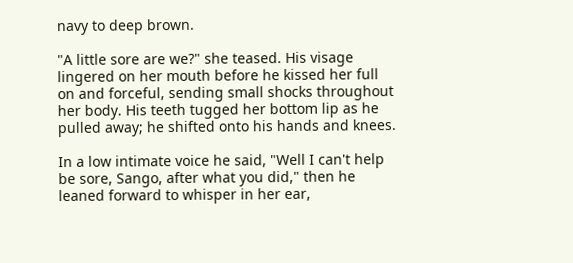navy to deep brown.

"A little sore are we?" she teased. His visage lingered on her mouth before he kissed her full on and forceful, sending small shocks throughout her body. His teeth tugged her bottom lip as he pulled away; he shifted onto his hands and knees.

In a low intimate voice he said, "Well I can't help be sore, Sango, after what you did," then he leaned forward to whisper in her ear,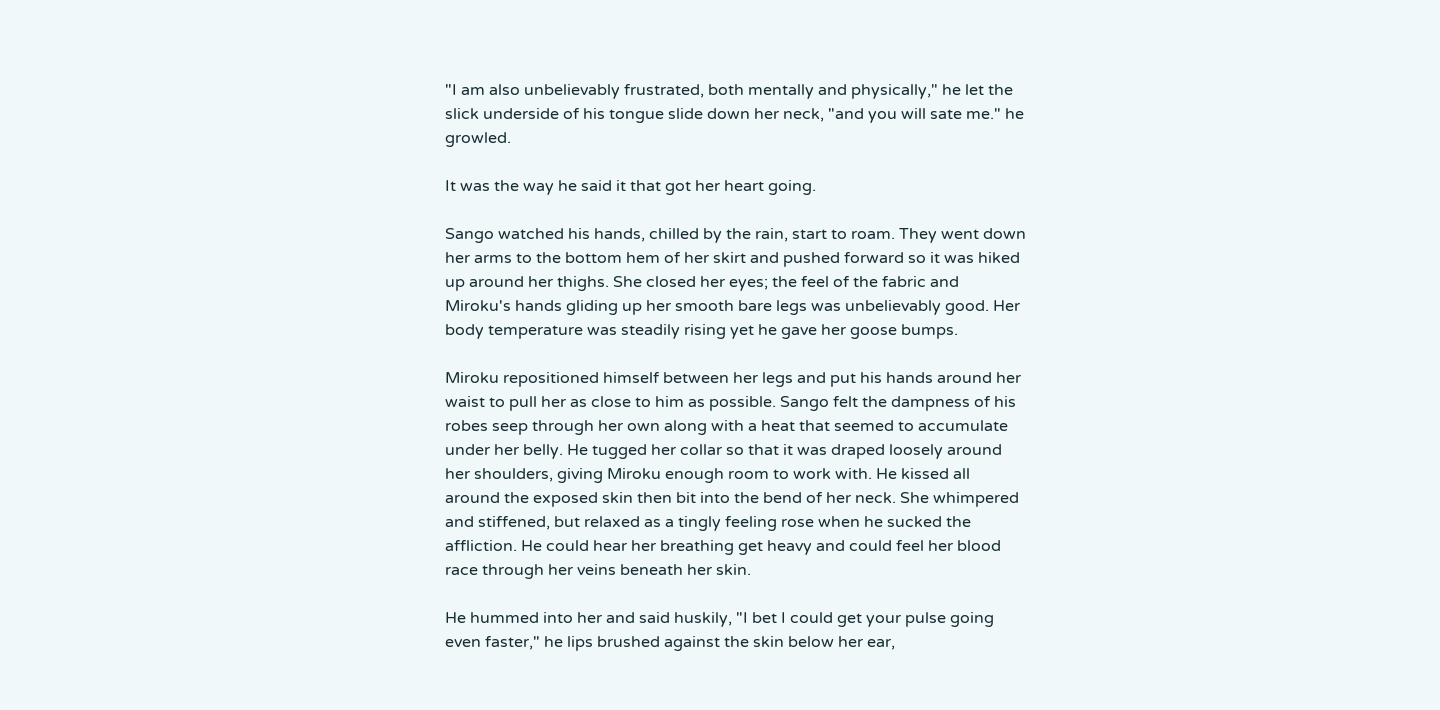"I am also unbelievably frustrated, both mentally and physically," he let the slick underside of his tongue slide down her neck, "and you will sate me." he growled.

It was the way he said it that got her heart going.

Sango watched his hands, chilled by the rain, start to roam. They went down her arms to the bottom hem of her skirt and pushed forward so it was hiked up around her thighs. She closed her eyes; the feel of the fabric and Miroku's hands gliding up her smooth bare legs was unbelievably good. Her body temperature was steadily rising yet he gave her goose bumps.

Miroku repositioned himself between her legs and put his hands around her waist to pull her as close to him as possible. Sango felt the dampness of his robes seep through her own along with a heat that seemed to accumulate under her belly. He tugged her collar so that it was draped loosely around her shoulders, giving Miroku enough room to work with. He kissed all around the exposed skin then bit into the bend of her neck. She whimpered and stiffened, but relaxed as a tingly feeling rose when he sucked the affliction. He could hear her breathing get heavy and could feel her blood race through her veins beneath her skin.

He hummed into her and said huskily, "I bet I could get your pulse going even faster," he lips brushed against the skin below her ear,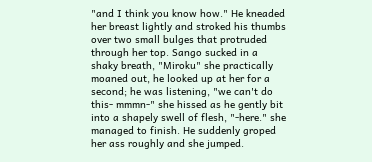"and I think you know how." He kneaded her breast lightly and stroked his thumbs over two small bulges that protruded through her top. Sango sucked in a shaky breath, "Miroku" she practically moaned out, he looked up at her for a second; he was listening, "we can't do this- mmmn-" she hissed as he gently bit into a shapely swell of flesh, "-here." she managed to finish. He suddenly groped her ass roughly and she jumped.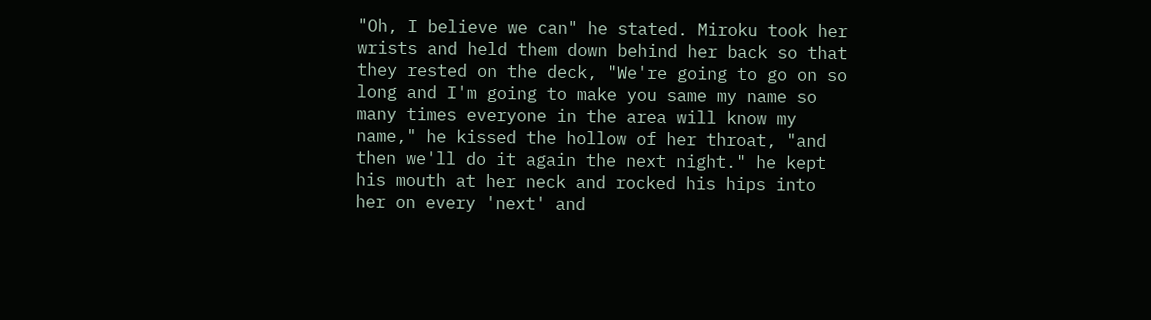"Oh, I believe we can" he stated. Miroku took her wrists and held them down behind her back so that they rested on the deck, "We're going to go on so long and I'm going to make you same my name so many times everyone in the area will know my name," he kissed the hollow of her throat, "and then we'll do it again the next night." he kept his mouth at her neck and rocked his hips into her on every 'next' and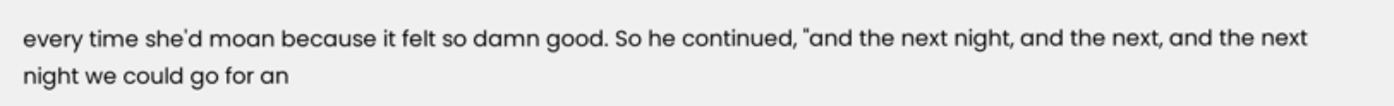every time she'd moan because it felt so damn good. So he continued, "and the next night, and the next, and the next night we could go for an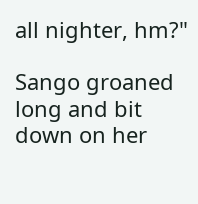all nighter, hm?"

Sango groaned long and bit down on her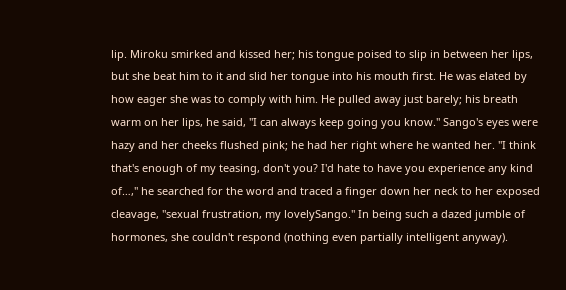lip. Miroku smirked and kissed her; his tongue poised to slip in between her lips, but she beat him to it and slid her tongue into his mouth first. He was elated by how eager she was to comply with him. He pulled away just barely; his breath warm on her lips, he said, "I can always keep going you know." Sango's eyes were hazy and her cheeks flushed pink; he had her right where he wanted her. "I think that's enough of my teasing, don't you? I'd hate to have you experience any kind of…," he searched for the word and traced a finger down her neck to her exposed cleavage, "sexual frustration, my lovelySango." In being such a dazed jumble of hormones, she couldn't respond (nothing even partially intelligent anyway).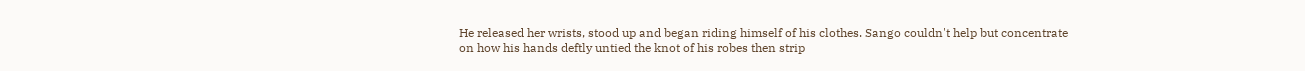He released her wrists, stood up and began riding himself of his clothes. Sango couldn't help but concentrate on how his hands deftly untied the knot of his robes then strip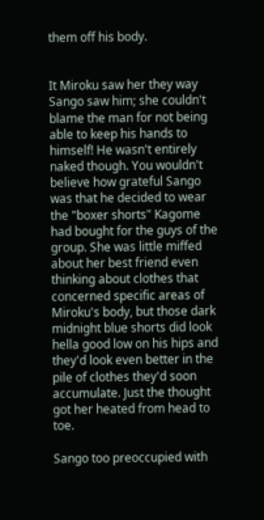them off his body.


It Miroku saw her they way Sango saw him; she couldn't blame the man for not being able to keep his hands to himself! He wasn't entirely naked though. You wouldn't believe how grateful Sango was that he decided to wear the "boxer shorts" Kagome had bought for the guys of the group. She was little miffed about her best friend even thinking about clothes that concerned specific areas of Miroku's body, but those dark midnight blue shorts did look hella good low on his hips and they'd look even better in the pile of clothes they'd soon accumulate. Just the thought got her heated from head to toe.

Sango too preoccupied with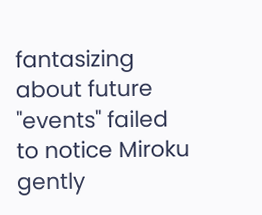fantasizing about future "events" failed to notice Miroku gently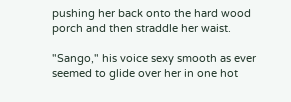pushing her back onto the hard wood porch and then straddle her waist.

"Sango," his voice sexy smooth as ever seemed to glide over her in one hot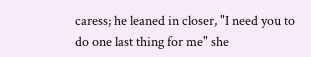caress; he leaned in closer, "I need you to do one last thing for me" she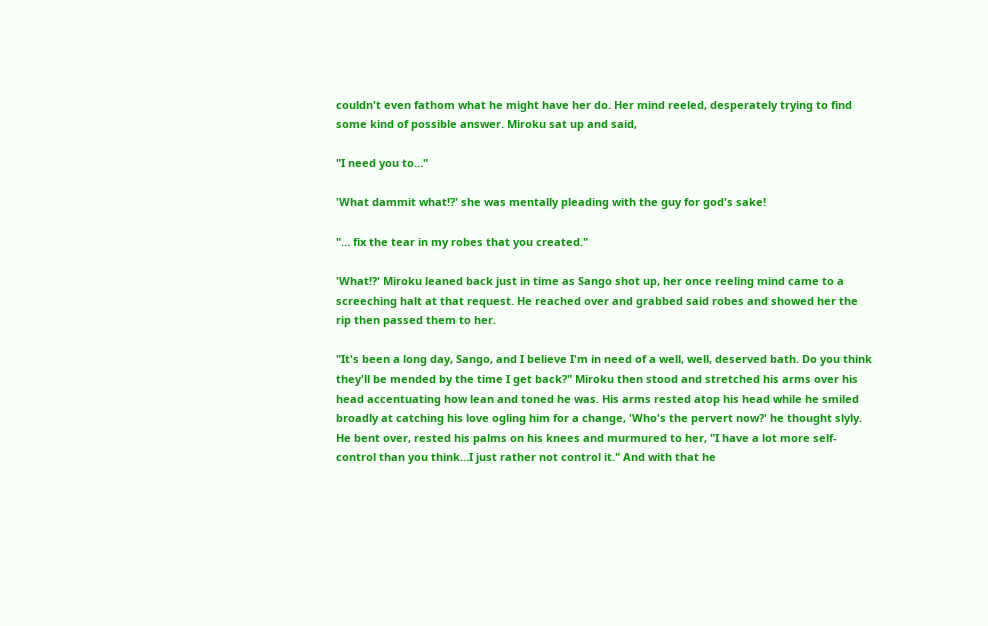couldn't even fathom what he might have her do. Her mind reeled, desperately trying to find some kind of possible answer. Miroku sat up and said,

"I need you to…"

'What dammit what!?' she was mentally pleading with the guy for god's sake!

"… fix the tear in my robes that you created."

'What!?' Miroku leaned back just in time as Sango shot up, her once reeling mind came to a screeching halt at that request. He reached over and grabbed said robes and showed her the rip then passed them to her.

"It's been a long day, Sango, and I believe I'm in need of a well, well, deserved bath. Do you think they'll be mended by the time I get back?" Miroku then stood and stretched his arms over his head accentuating how lean and toned he was. His arms rested atop his head while he smiled broadly at catching his love ogling him for a change, 'Who's the pervert now?' he thought slyly. He bent over, rested his palms on his knees and murmured to her, "I have a lot more self-control than you think…I just rather not control it." And with that he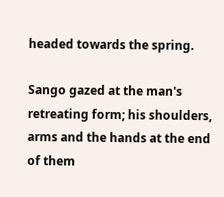headed towards the spring.

Sango gazed at the man's retreating form; his shoulders, arms and the hands at the end of them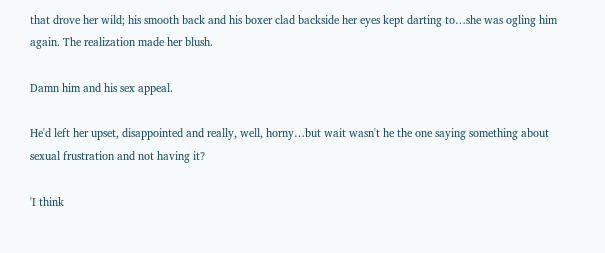that drove her wild; his smooth back and his boxer clad backside her eyes kept darting to…she was ogling him again. The realization made her blush.

Damn him and his sex appeal.

He'd left her upset, disappointed and really, well, horny…but wait wasn't he the one saying something about sexual frustration and not having it?

'I think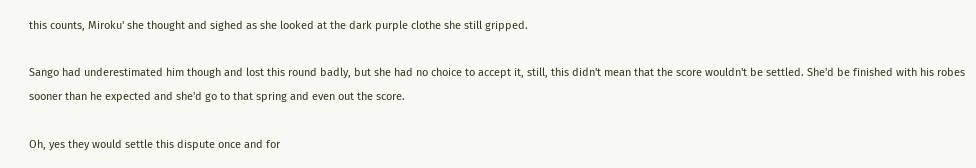this counts, Miroku' she thought and sighed as she looked at the dark purple clothe she still gripped.

Sango had underestimated him though and lost this round badly, but she had no choice to accept it, still, this didn't mean that the score wouldn't be settled. She'd be finished with his robes sooner than he expected and she'd go to that spring and even out the score.

Oh, yes they would settle this dispute once and for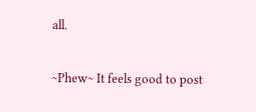all.

~Phew~ It feels good to post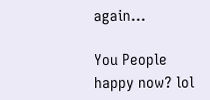again...

You People happy now? lol